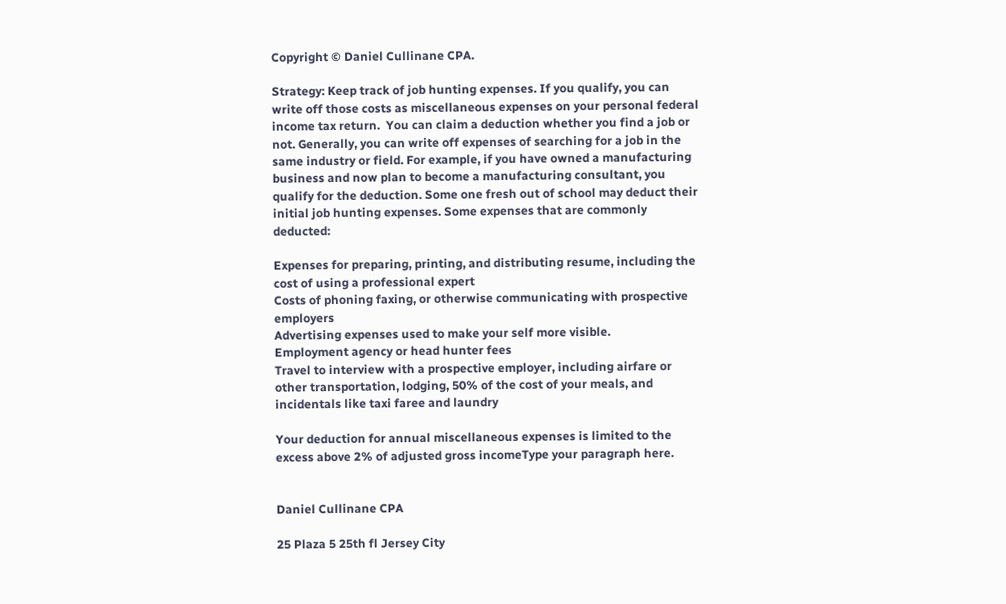Copyright © Daniel Cullinane CPA.

Strategy: Keep track of job hunting expenses. If you qualify, you can write off those costs as miscellaneous expenses on your personal federal income tax return.  You can claim a deduction whether you find a job or not. Generally, you can write off expenses of searching for a job in the same industry or field. For example, if you have owned a manufacturing business and now plan to become a manufacturing consultant, you qualify for the deduction. Some one fresh out of school may deduct their initial job hunting expenses. Some expenses that are commonly deducted:

Expenses for preparing, printing, and distributing resume, including the cost of using a professional expert
Costs of phoning faxing, or otherwise communicating with prospective employers
Advertising expenses used to make your self more visible.
Employment agency or head hunter fees
Travel to interview with a prospective employer, including airfare or other transportation, lodging, 50% of the cost of your meals, and incidentals like taxi faree and laundry

Your deduction for annual miscellaneous expenses is limited to the excess above 2% of adjusted gross incomeType your paragraph here.


Daniel Cullinane CPA

25 Plaza 5 25th fl Jersey City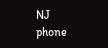NJ                                          phone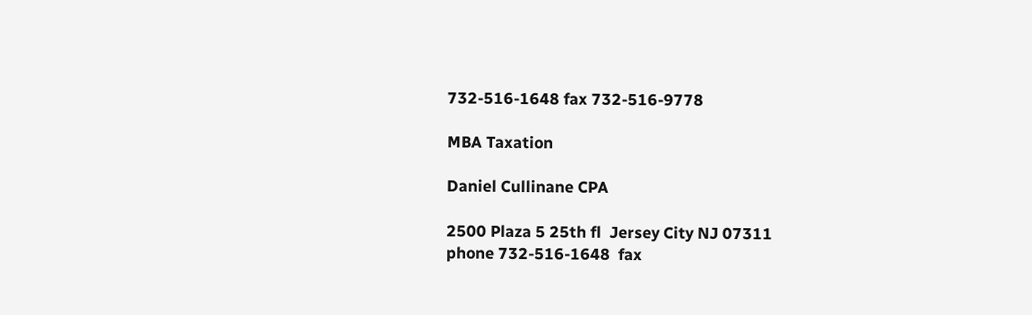732-516-1648 fax 732-516-9778

MBA Taxation

Daniel Cullinane CPA

2500 Plaza 5 25th fl  Jersey City NJ 07311                                                          phone 732-516-1648  fax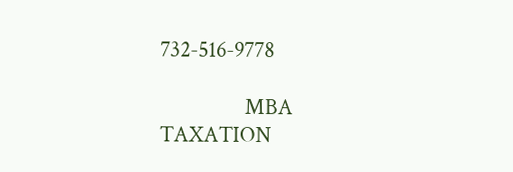732-516-9778

                 MBA TAXATION